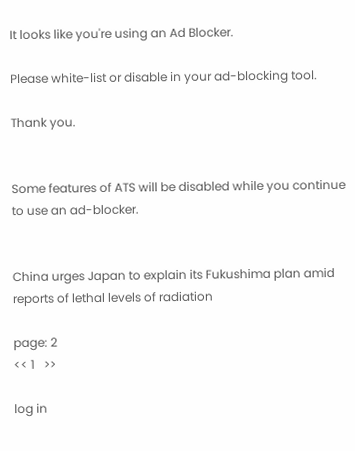It looks like you're using an Ad Blocker.

Please white-list or disable in your ad-blocking tool.

Thank you.


Some features of ATS will be disabled while you continue to use an ad-blocker.


China urges Japan to explain its Fukushima plan amid reports of lethal levels of radiation

page: 2
<< 1   >>

log in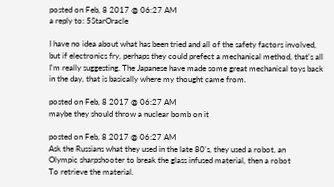posted on Feb, 8 2017 @ 06:27 AM
a reply to: 5StarOracle

I have no idea about what has been tried and all of the safety factors involved, but if electronics fry, perhaps they could prefect a mechanical method, that's all I'm really suggesting. The Japanese have made some great mechanical toys back in the day, that is basically where my thought came from.

posted on Feb, 8 2017 @ 06:27 AM
maybe they should throw a nuclear bomb on it

posted on Feb, 8 2017 @ 06:27 AM
Ask the Russians what they used in the late 80's, they used a robot, an
Olympic sharpshooter to break the glass infused material, then a robot
To retrieve the material.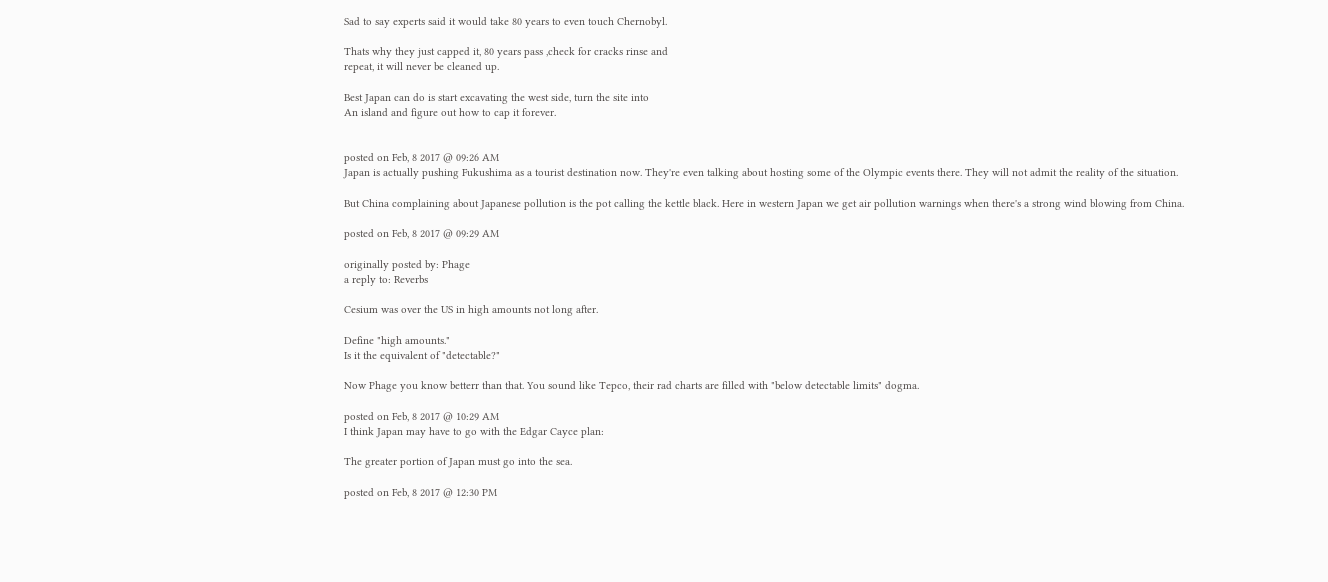Sad to say experts said it would take 80 years to even touch Chernobyl.

Thats why they just capped it, 80 years pass ,check for cracks rinse and
repeat, it will never be cleaned up.

Best Japan can do is start excavating the west side, turn the site into
An island and figure out how to cap it forever.


posted on Feb, 8 2017 @ 09:26 AM
Japan is actually pushing Fukushima as a tourist destination now. They're even talking about hosting some of the Olympic events there. They will not admit the reality of the situation.

But China complaining about Japanese pollution is the pot calling the kettle black. Here in western Japan we get air pollution warnings when there's a strong wind blowing from China.

posted on Feb, 8 2017 @ 09:29 AM

originally posted by: Phage
a reply to: Reverbs

Cesium was over the US in high amounts not long after.

Define "high amounts."
Is it the equivalent of "detectable?"

Now Phage you know betterr than that. You sound like Tepco, their rad charts are filled with "below detectable limits" dogma.

posted on Feb, 8 2017 @ 10:29 AM
I think Japan may have to go with the Edgar Cayce plan:

The greater portion of Japan must go into the sea.

posted on Feb, 8 2017 @ 12:30 PM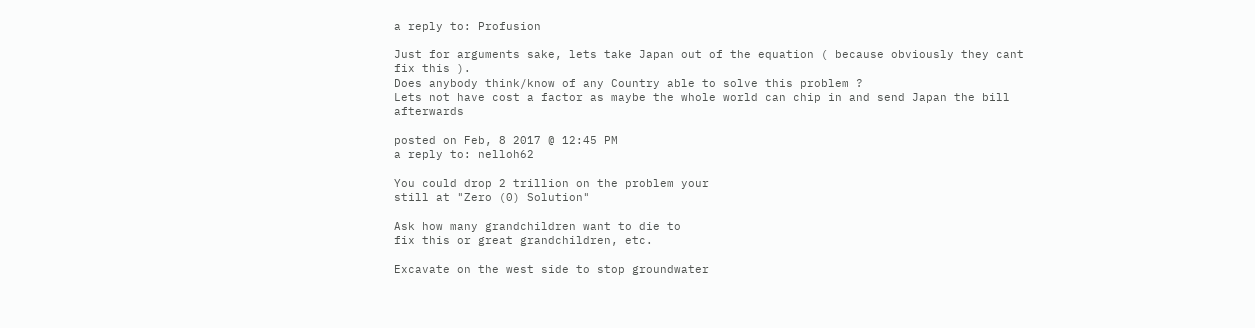a reply to: Profusion

Just for arguments sake, lets take Japan out of the equation ( because obviously they cant fix this ).
Does anybody think/know of any Country able to solve this problem ?
Lets not have cost a factor as maybe the whole world can chip in and send Japan the bill afterwards

posted on Feb, 8 2017 @ 12:45 PM
a reply to: nelloh62

You could drop 2 trillion on the problem your
still at "Zero (0) Solution"

Ask how many grandchildren want to die to
fix this or great grandchildren, etc.

Excavate on the west side to stop groundwater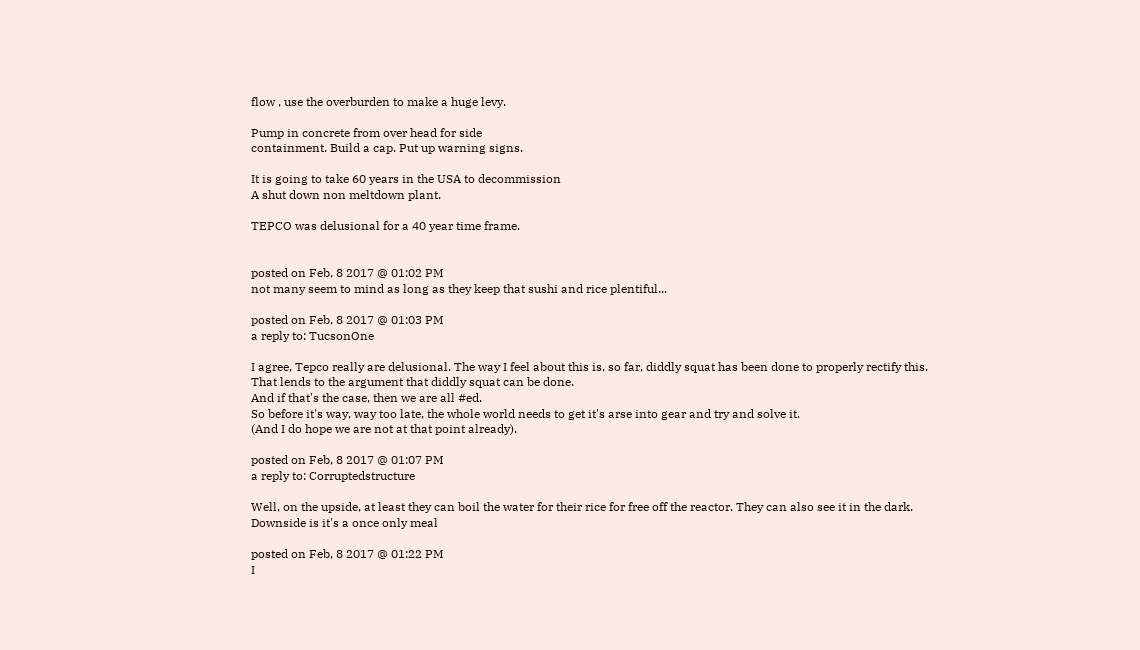flow , use the overburden to make a huge levy.

Pump in concrete from over head for side
containment. Build a cap. Put up warning signs.

It is going to take 60 years in the USA to decommission
A shut down non meltdown plant.

TEPCO was delusional for a 40 year time frame.


posted on Feb, 8 2017 @ 01:02 PM
not many seem to mind as long as they keep that sushi and rice plentiful...

posted on Feb, 8 2017 @ 01:03 PM
a reply to: TucsonOne

I agree, Tepco really are delusional. The way I feel about this is, so far, diddly squat has been done to properly rectify this.
That lends to the argument that diddly squat can be done.
And if that's the case, then we are all #ed.
So before it's way, way too late, the whole world needs to get it's arse into gear and try and solve it.
(And I do hope we are not at that point already).

posted on Feb, 8 2017 @ 01:07 PM
a reply to: Corruptedstructure

Well, on the upside, at least they can boil the water for their rice for free off the reactor. They can also see it in the dark.
Downside is it's a once only meal

posted on Feb, 8 2017 @ 01:22 PM
I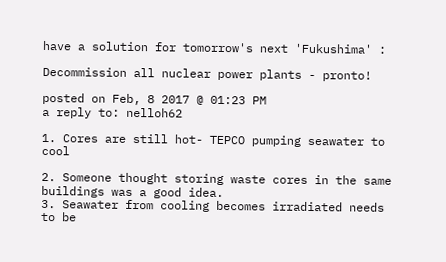have a solution for tomorrow's next 'Fukushima' :

Decommission all nuclear power plants - pronto!

posted on Feb, 8 2017 @ 01:23 PM
a reply to: nelloh62

1. Cores are still hot- TEPCO pumping seawater to cool

2. Someone thought storing waste cores in the same
buildings was a good idea.
3. Seawater from cooling becomes irradiated needs to be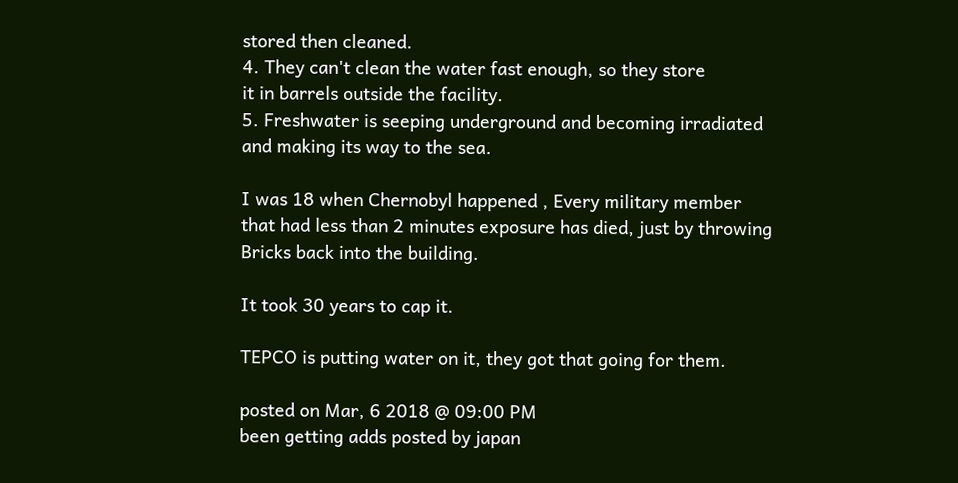stored then cleaned.
4. They can't clean the water fast enough, so they store
it in barrels outside the facility.
5. Freshwater is seeping underground and becoming irradiated
and making its way to the sea.

I was 18 when Chernobyl happened , Every military member
that had less than 2 minutes exposure has died, just by throwing
Bricks back into the building.

It took 30 years to cap it.

TEPCO is putting water on it, they got that going for them.

posted on Mar, 6 2018 @ 09:00 PM
been getting adds posted by japan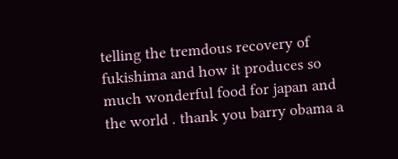telling the tremdous recovery of fukishima and how it produces so much wonderful food for japan and the world . thank you barry obama a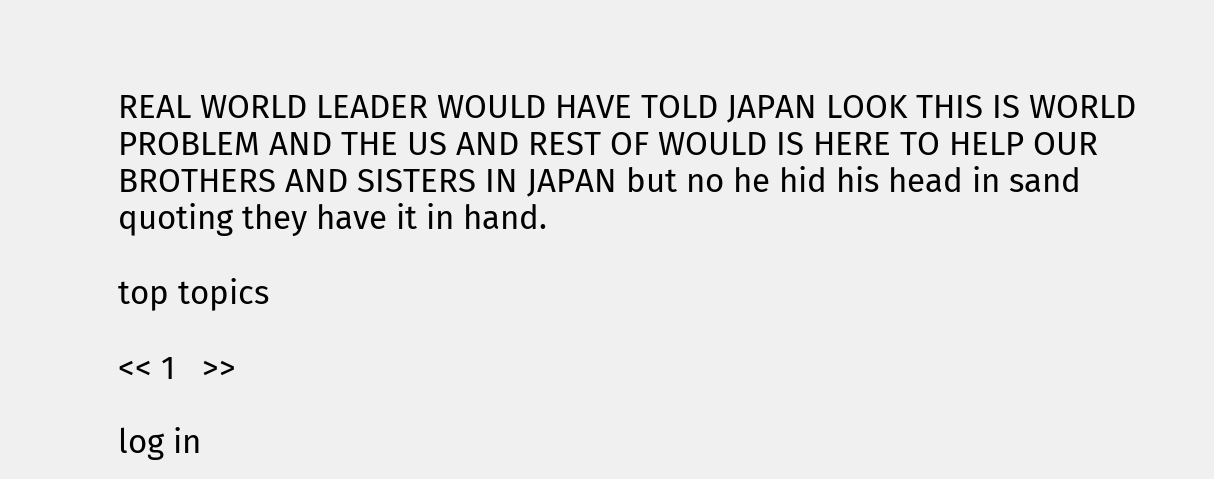REAL WORLD LEADER WOULD HAVE TOLD JAPAN LOOK THIS IS WORLD PROBLEM AND THE US AND REST OF WOULD IS HERE TO HELP OUR BROTHERS AND SISTERS IN JAPAN but no he hid his head in sand quoting they have it in hand.

top topics

<< 1   >>

log in